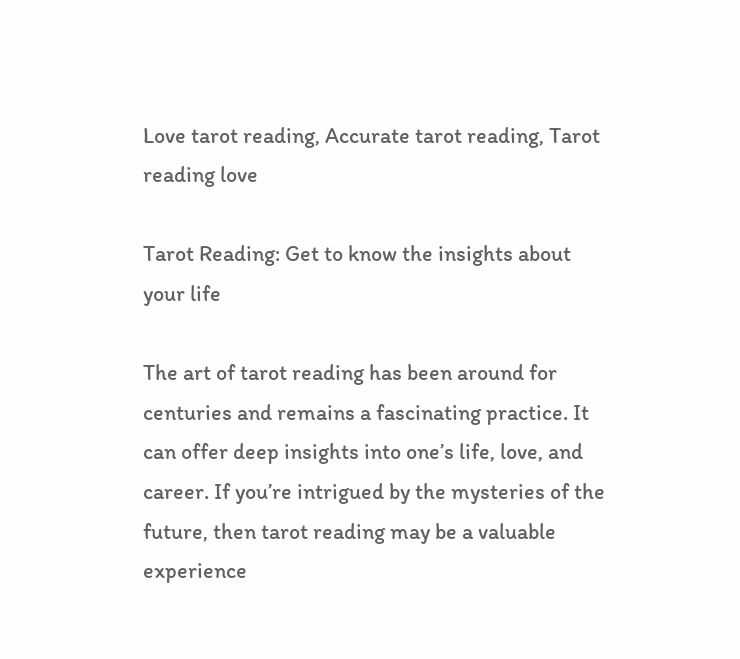Love tarot reading, Accurate tarot reading, Tarot reading love

Tarot Reading: Get to know the insights about your life

The art of tarot reading has been around for centuries and remains a fascinating practice. It can offer deep insights into one’s life, love, and career. If you’re intrigued by the mysteries of the future, then tarot reading may be a valuable experience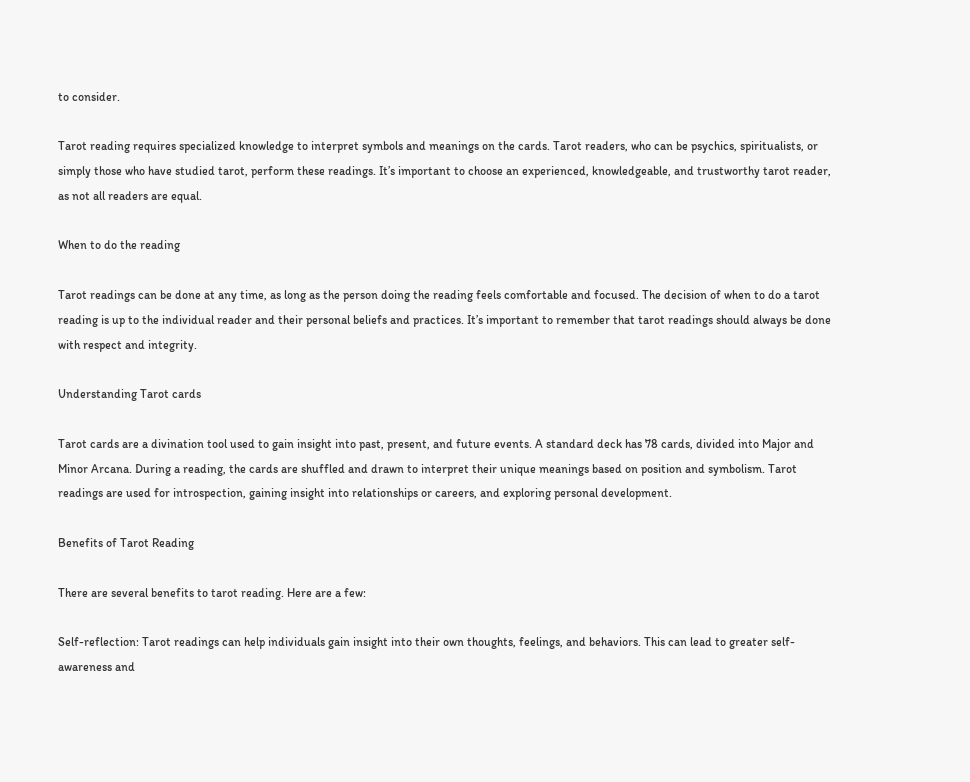to consider.

Tarot reading requires specialized knowledge to interpret symbols and meanings on the cards. Tarot readers, who can be psychics, spiritualists, or simply those who have studied tarot, perform these readings. It’s important to choose an experienced, knowledgeable, and trustworthy tarot reader, as not all readers are equal.

When to do the reading

Tarot readings can be done at any time, as long as the person doing the reading feels comfortable and focused. The decision of when to do a tarot reading is up to the individual reader and their personal beliefs and practices. It’s important to remember that tarot readings should always be done with respect and integrity.

Understanding Tarot cards

Tarot cards are a divination tool used to gain insight into past, present, and future events. A standard deck has 78 cards, divided into Major and Minor Arcana. During a reading, the cards are shuffled and drawn to interpret their unique meanings based on position and symbolism. Tarot readings are used for introspection, gaining insight into relationships or careers, and exploring personal development.

Benefits of Tarot Reading

There are several benefits to tarot reading. Here are a few:

Self-reflection: Tarot readings can help individuals gain insight into their own thoughts, feelings, and behaviors. This can lead to greater self-awareness and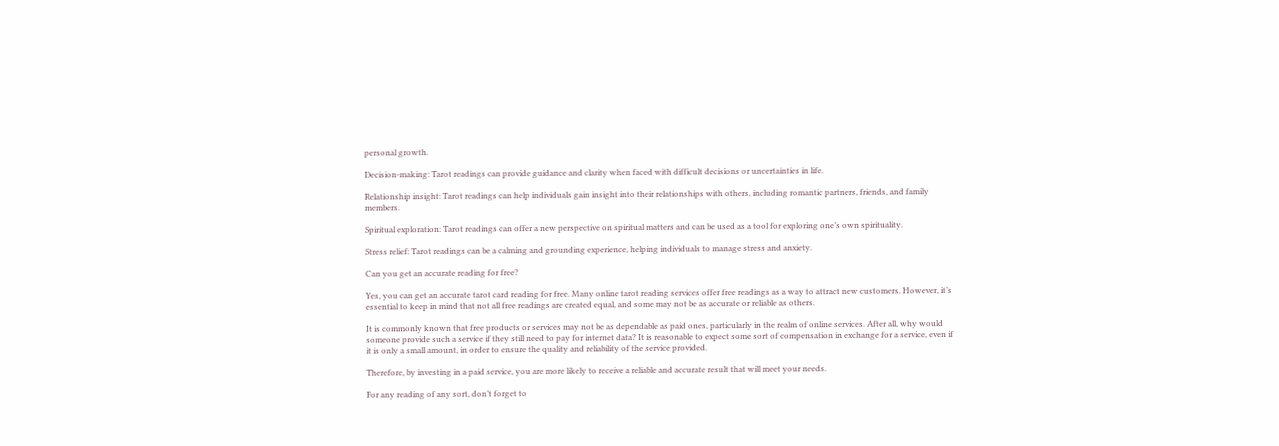personal growth.

Decision-making: Tarot readings can provide guidance and clarity when faced with difficult decisions or uncertainties in life.

Relationship insight: Tarot readings can help individuals gain insight into their relationships with others, including romantic partners, friends, and family members.

Spiritual exploration: Tarot readings can offer a new perspective on spiritual matters and can be used as a tool for exploring one’s own spirituality.

Stress relief: Tarot readings can be a calming and grounding experience, helping individuals to manage stress and anxiety.

Can you get an accurate reading for free?

Yes, you can get an accurate tarot card reading for free. Many online tarot reading services offer free readings as a way to attract new customers. However, it’s essential to keep in mind that not all free readings are created equal, and some may not be as accurate or reliable as others.

It is commonly known that free products or services may not be as dependable as paid ones, particularly in the realm of online services. After all, why would someone provide such a service if they still need to pay for internet data? It is reasonable to expect some sort of compensation in exchange for a service, even if it is only a small amount, in order to ensure the quality and reliability of the service provided.

Therefore, by investing in a paid service, you are more likely to receive a reliable and accurate result that will meet your needs.

For any reading of any sort, don’t forget to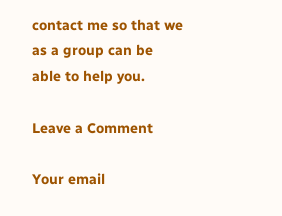contact me so that we as a group can be able to help you.

Leave a Comment

Your email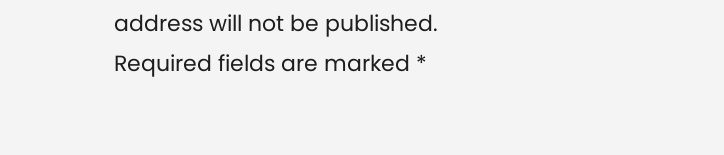address will not be published. Required fields are marked *